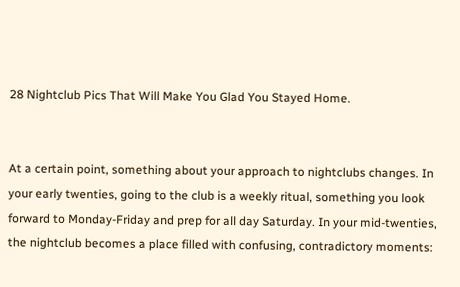28 Nightclub Pics That Will Make You Glad You Stayed Home.


At a certain point, something about your approach to nightclubs changes. In your early twenties, going to the club is a weekly ritual, something you look forward to Monday-Friday and prep for all day Saturday. In your mid-twenties, the nightclub becomes a place filled with confusing, contradictory moments: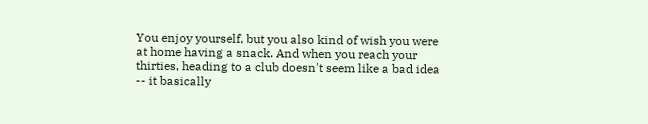You enjoy yourself, but you also kind of wish you were at home having a snack. And when you reach your thirties, heading to a club doesn't seem like a bad idea -- it basically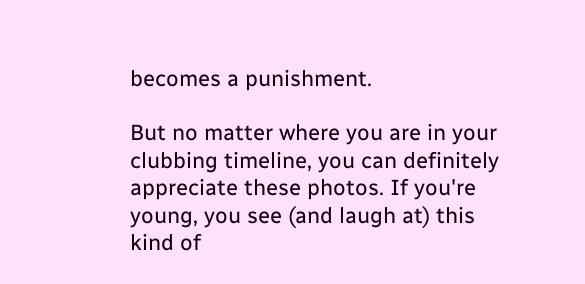becomes a punishment.

But no matter where you are in your clubbing timeline, you can definitely appreciate these photos. If you're young, you see (and laugh at) this kind of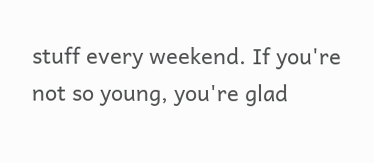stuff every weekend. If you're not so young, you're glad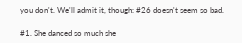you don't. We'll admit it, though: #26 doesn't seem so bad.

#1. She danced so much she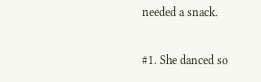needed a snack.

#1. She danced so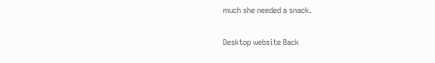much she needed a snack.

Desktop website Back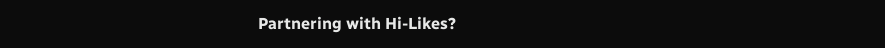Partnering with Hi-Likes?